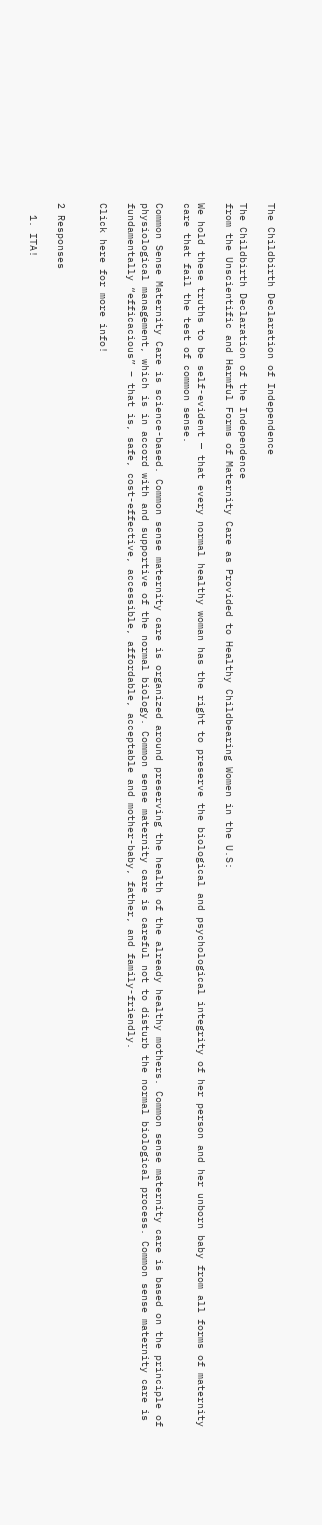The Childbirth Declaration of Independence

The Childbirth Declaration of the Independence
from the Unscientific and Harmful Forms of Maternity Care as Provided to Healthy Childbearing Women in the U.S:

We hold these truths to be self-evident — that every normal healthy woman has the right to preserve the biological and psychological integrity of her person and her unborn baby from all forms of maternity care that fail the test of common sense.

Common Sense Maternity Care is science-based. Common sense maternity care is organized around preserving the health of the already healthy mothers. Common sense maternity care is based on the principle of physiological management, which is in accord with and supportive of the normal biology. Common sense maternity care is careful not to disturb the normal biological process. Common sense maternity care is fundamentally “efficacious” – that is, safe, cost-effective, accessible, affordable, acceptable and mother-baby, father, and family-friendly.

Click here for more info!


2 Responses

  1. ITA!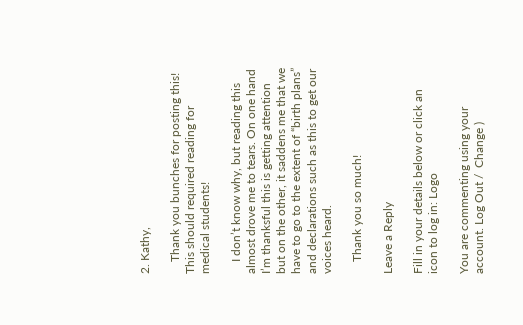2. Kathy,

    Thank you bunches for posting this! This should required reading for medical students!

    I don’t know why, but reading this almost drove me to tears. On one hand I’m thanksful this is getting attention but on the other, it saddens me that we have to go to the extent of “birth plans” and declarations such as this to get our voices heard.

    Thank you so much!

Leave a Reply

Fill in your details below or click an icon to log in: Logo

You are commenting using your account. Log Out /  Change )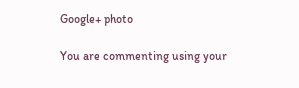Google+ photo

You are commenting using your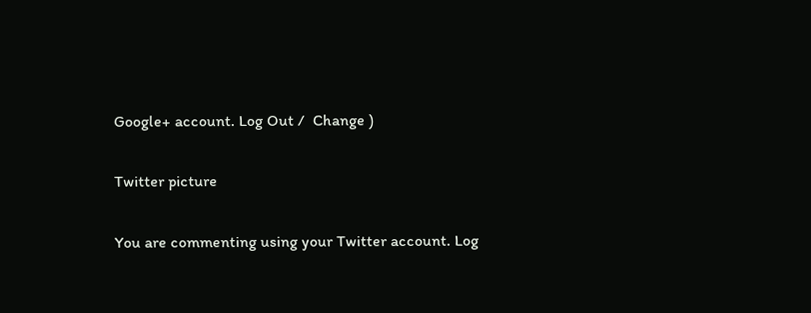Google+ account. Log Out /  Change )

Twitter picture

You are commenting using your Twitter account. Log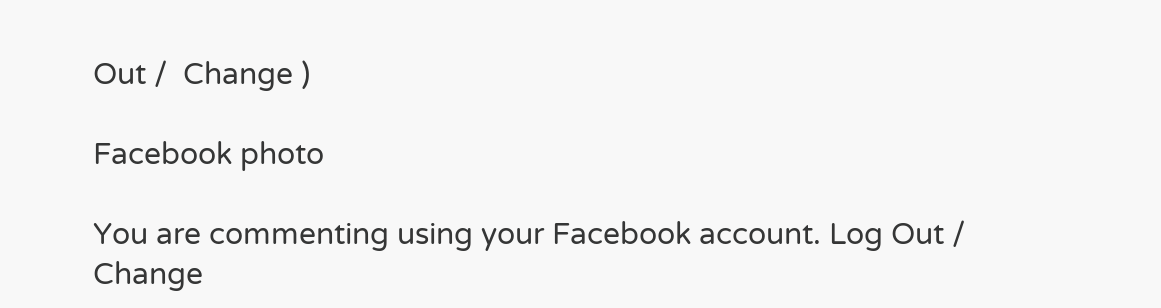Out /  Change )

Facebook photo

You are commenting using your Facebook account. Log Out /  Change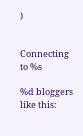)


Connecting to %s

%d bloggers like this: